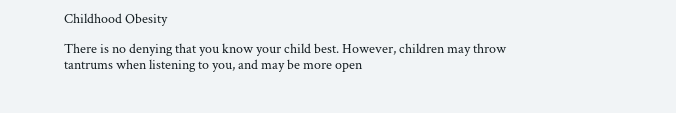Childhood Obesity

There is no denying that you know your child best. However, children may throw tantrums when listening to you, and may be more open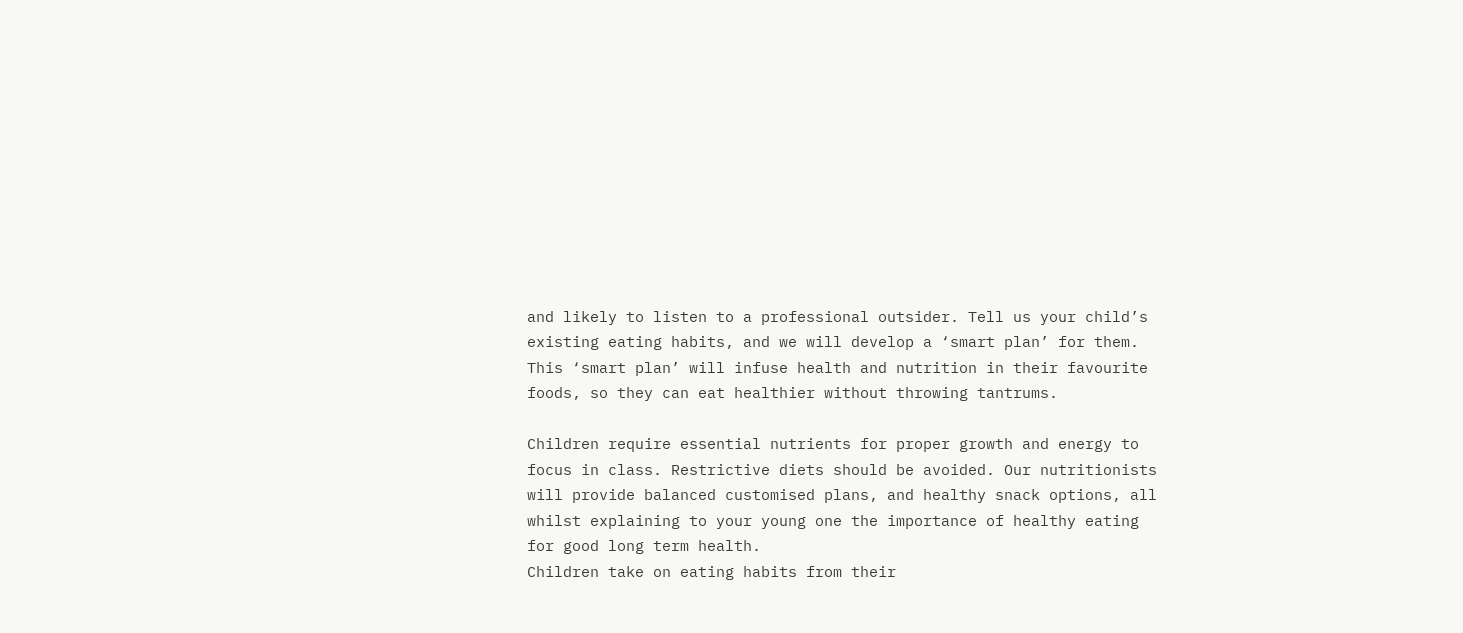and likely to listen to a professional outsider. Tell us your child’s existing eating habits, and we will develop a ‘smart plan’ for them. This ‘smart plan’ will infuse health and nutrition in their favourite foods, so they can eat healthier without throwing tantrums.

Children require essential nutrients for proper growth and energy to focus in class. Restrictive diets should be avoided. Our nutritionists will provide balanced customised plans, and healthy snack options, all whilst explaining to your young one the importance of healthy eating for good long term health.
Children take on eating habits from their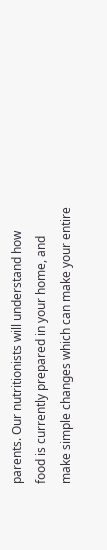parents. Our nutritionists will understand how food is currently prepared in your home, and make simple changes which can make your entire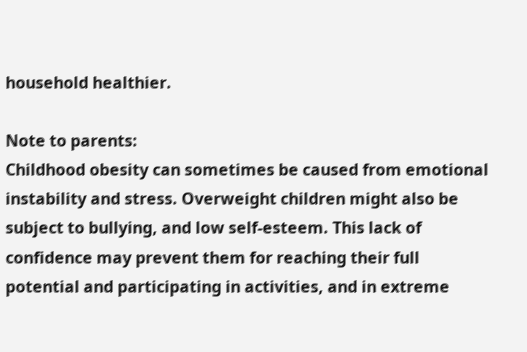household healthier.

Note to parents:
Childhood obesity can sometimes be caused from emotional instability and stress. Overweight children might also be subject to bullying, and low self-esteem. This lack of confidence may prevent them for reaching their full potential and participating in activities, and in extreme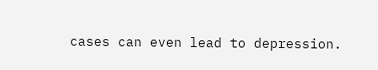cases can even lead to depression.